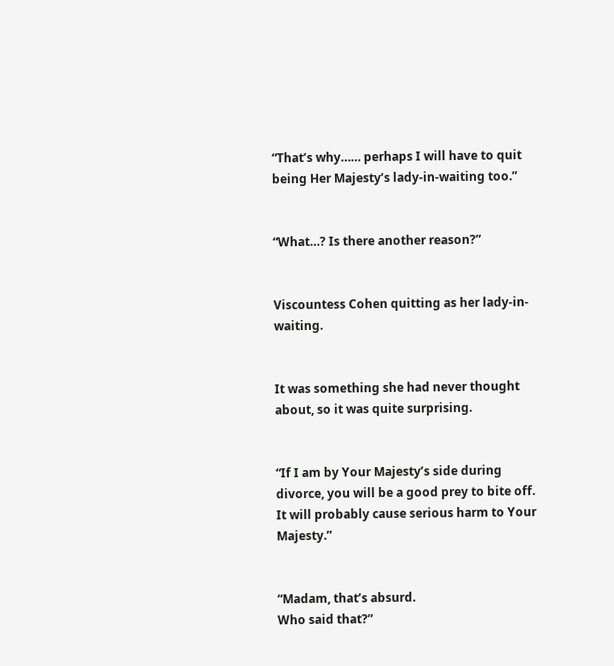“That’s why…… perhaps I will have to quit being Her Majesty’s lady-in-waiting too.”


“What…? Is there another reason?”


Viscountess Cohen quitting as her lady-in-waiting.


It was something she had never thought about, so it was quite surprising.


“If I am by Your Majesty’s side during divorce, you will be a good prey to bite off.
It will probably cause serious harm to Your Majesty.”


“Madam, that’s absurd.
Who said that?”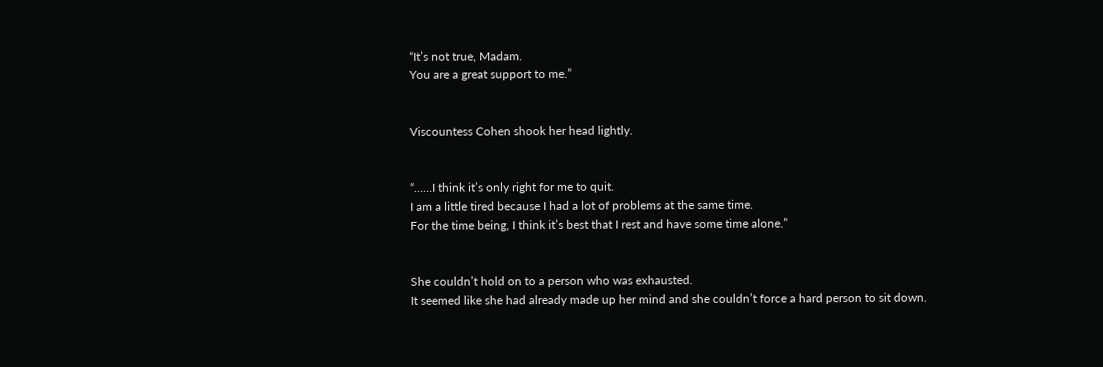“It’s not true, Madam.
You are a great support to me.”


Viscountess Cohen shook her head lightly.


“……I think it’s only right for me to quit.
I am a little tired because I had a lot of problems at the same time.
For the time being, I think it’s best that I rest and have some time alone.”


She couldn’t hold on to a person who was exhausted.
It seemed like she had already made up her mind and she couldn’t force a hard person to sit down.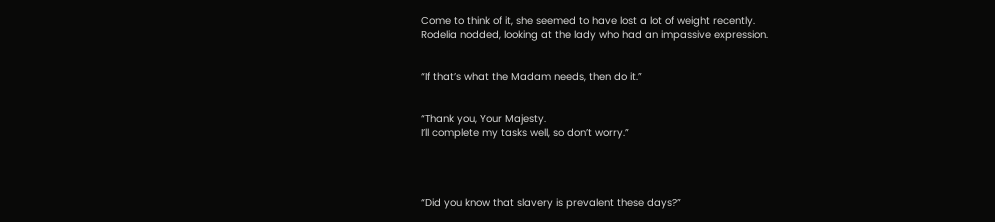Come to think of it, she seemed to have lost a lot of weight recently.
Rodelia nodded, looking at the lady who had an impassive expression.


“If that’s what the Madam needs, then do it.”


“Thank you, Your Majesty.
I’ll complete my tasks well, so don’t worry.”




“Did you know that slavery is prevalent these days?”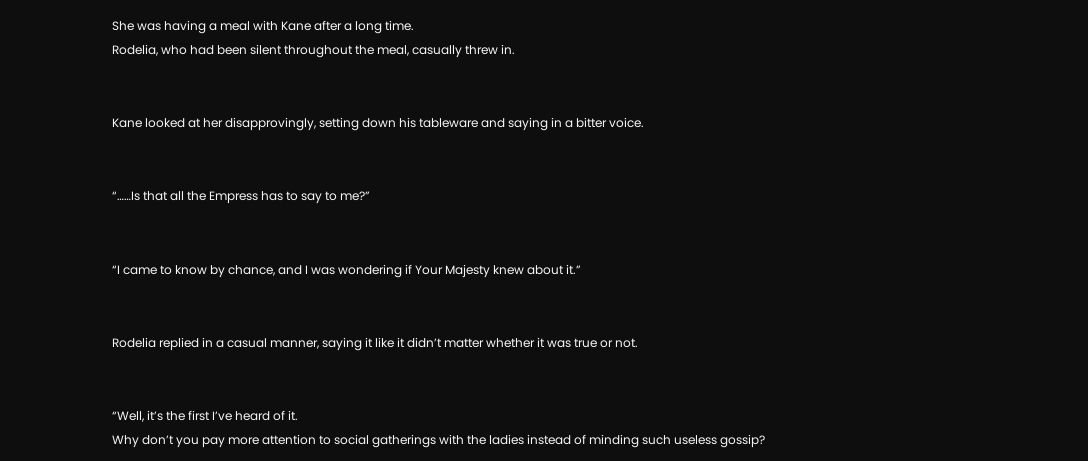She was having a meal with Kane after a long time.
Rodelia, who had been silent throughout the meal, casually threw in.


Kane looked at her disapprovingly, setting down his tableware and saying in a bitter voice.


“……Is that all the Empress has to say to me?”


“I came to know by chance, and I was wondering if Your Majesty knew about it.”


Rodelia replied in a casual manner, saying it like it didn’t matter whether it was true or not.


“Well, it’s the first I’ve heard of it.
Why don’t you pay more attention to social gatherings with the ladies instead of minding such useless gossip?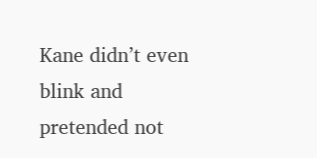Kane didn’t even blink and pretended not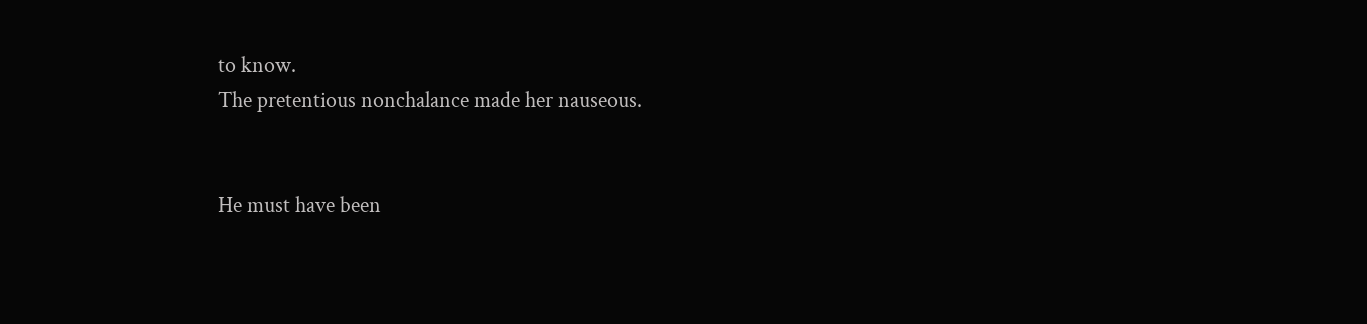to know.
The pretentious nonchalance made her nauseous.


He must have been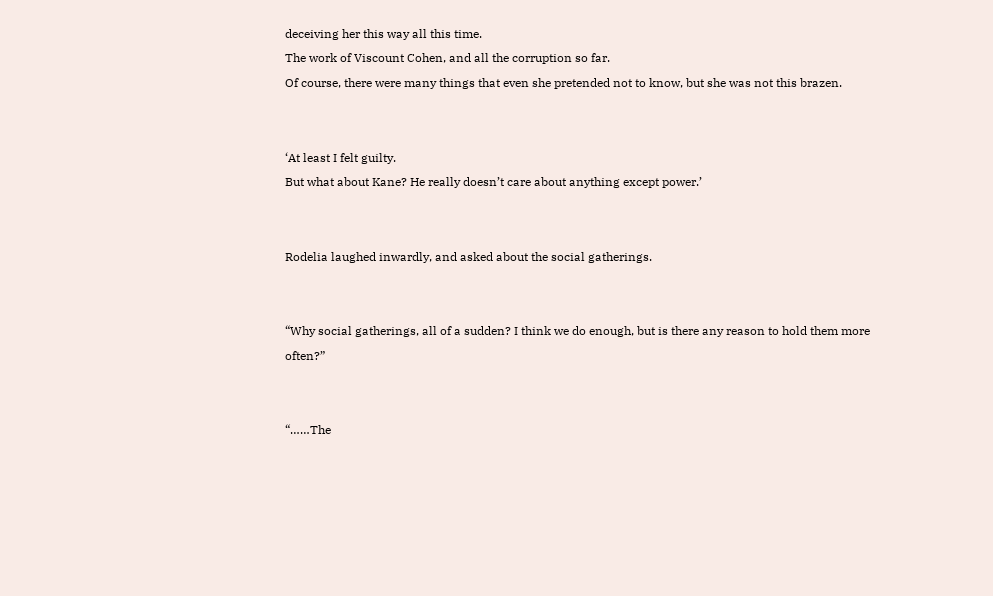deceiving her this way all this time.
The work of Viscount Cohen, and all the corruption so far.
Of course, there were many things that even she pretended not to know, but she was not this brazen.


‘At least I felt guilty.
But what about Kane? He really doesn’t care about anything except power.’


Rodelia laughed inwardly, and asked about the social gatherings.


“Why social gatherings, all of a sudden? I think we do enough, but is there any reason to hold them more often?”


“……The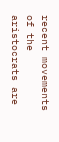recent movements of the aristocrats are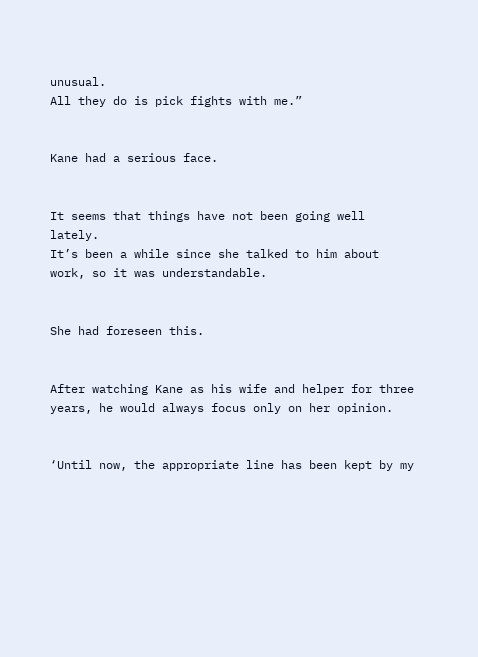unusual.
All they do is pick fights with me.”


Kane had a serious face.


It seems that things have not been going well lately.
It’s been a while since she talked to him about work, so it was understandable.


She had foreseen this.


After watching Kane as his wife and helper for three years, he would always focus only on her opinion.


‘Until now, the appropriate line has been kept by my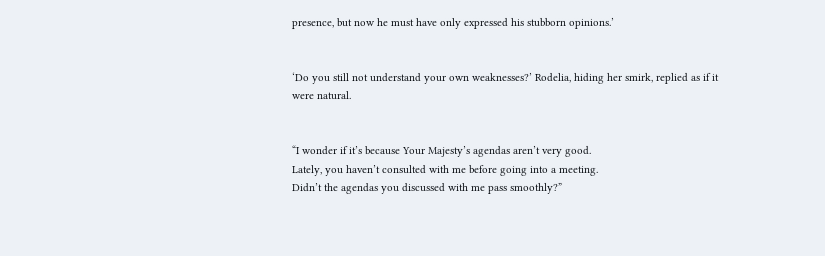presence, but now he must have only expressed his stubborn opinions.’


‘Do you still not understand your own weaknesses?’ Rodelia, hiding her smirk, replied as if it were natural.


“I wonder if it’s because Your Majesty’s agendas aren’t very good.
Lately, you haven’t consulted with me before going into a meeting.
Didn’t the agendas you discussed with me pass smoothly?”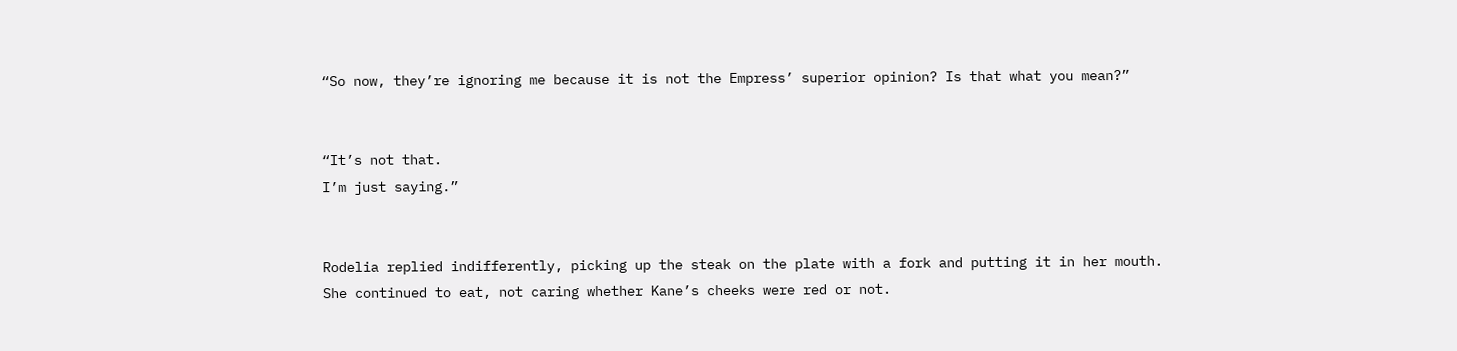“So now, they’re ignoring me because it is not the Empress’ superior opinion? Is that what you mean?”


“It’s not that.
I’m just saying.”


Rodelia replied indifferently, picking up the steak on the plate with a fork and putting it in her mouth.
She continued to eat, not caring whether Kane’s cheeks were red or not.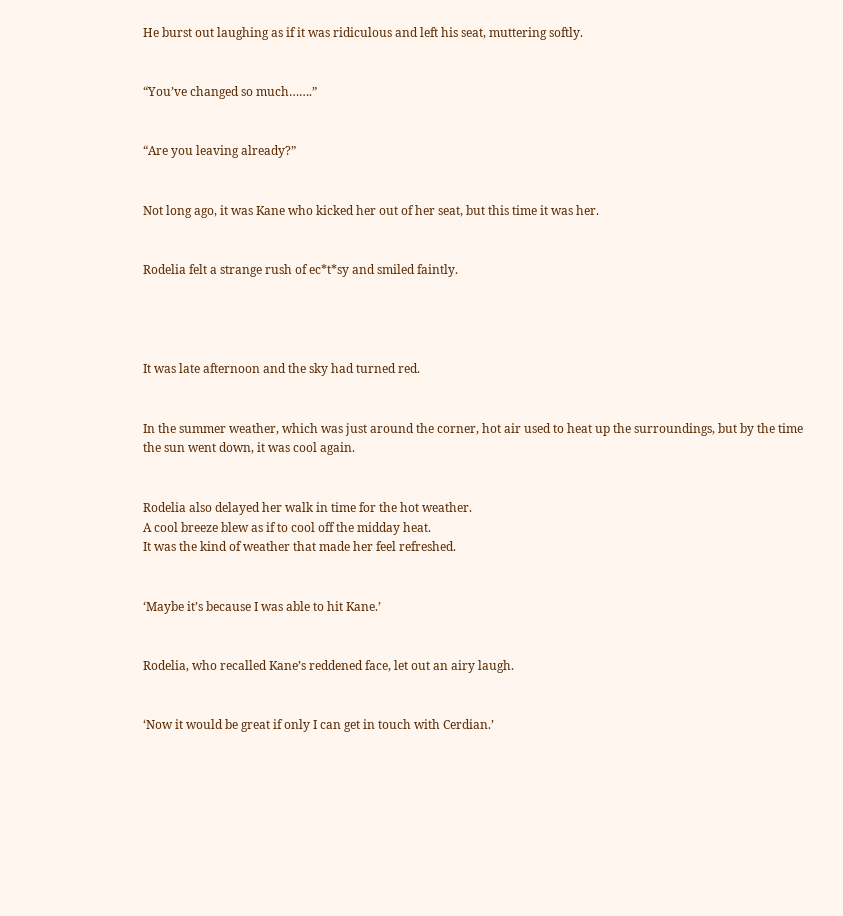He burst out laughing as if it was ridiculous and left his seat, muttering softly.


“You’ve changed so much…….”


“Are you leaving already?”


Not long ago, it was Kane who kicked her out of her seat, but this time it was her.


Rodelia felt a strange rush of ec*t*sy and smiled faintly.




It was late afternoon and the sky had turned red.


In the summer weather, which was just around the corner, hot air used to heat up the surroundings, but by the time the sun went down, it was cool again.


Rodelia also delayed her walk in time for the hot weather.
A cool breeze blew as if to cool off the midday heat.
It was the kind of weather that made her feel refreshed.


‘Maybe it’s because I was able to hit Kane.’


Rodelia, who recalled Kane’s reddened face, let out an airy laugh.


‘Now it would be great if only I can get in touch with Cerdian.’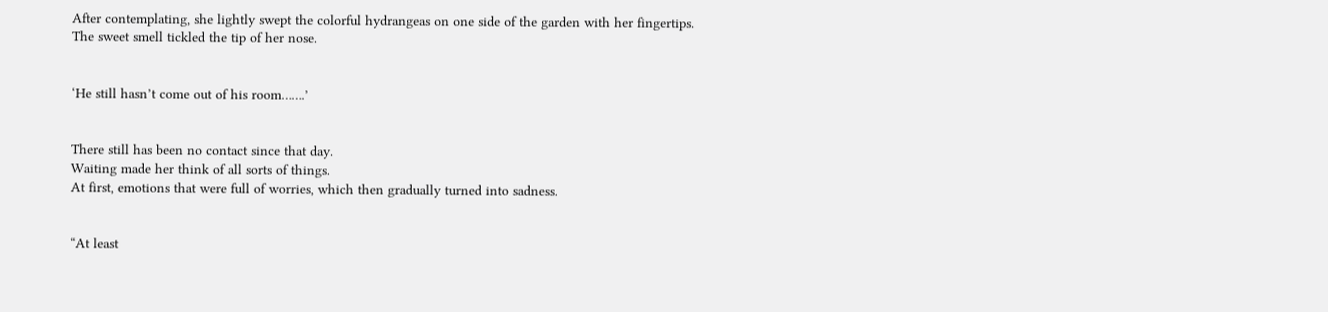After contemplating, she lightly swept the colorful hydrangeas on one side of the garden with her fingertips.
The sweet smell tickled the tip of her nose.


‘He still hasn’t come out of his room…….’


There still has been no contact since that day.
Waiting made her think of all sorts of things.
At first, emotions that were full of worries, which then gradually turned into sadness.


“At least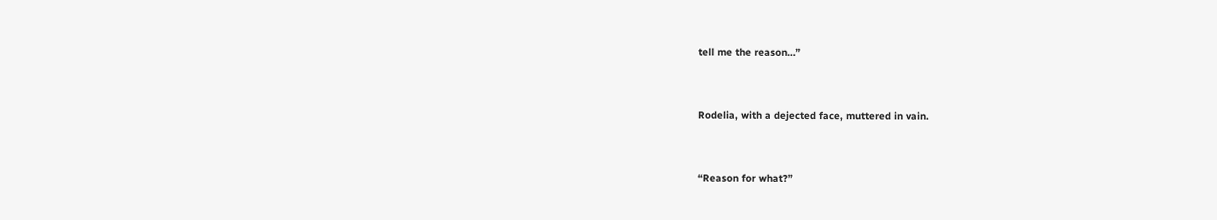tell me the reason…”


Rodelia, with a dejected face, muttered in vain.


“Reason for what?”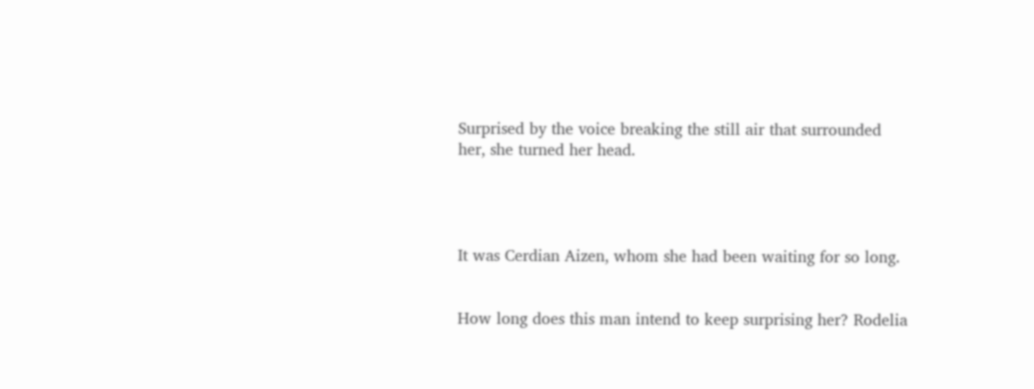Surprised by the voice breaking the still air that surrounded her, she turned her head.




It was Cerdian Aizen, whom she had been waiting for so long.


How long does this man intend to keep surprising her? Rodelia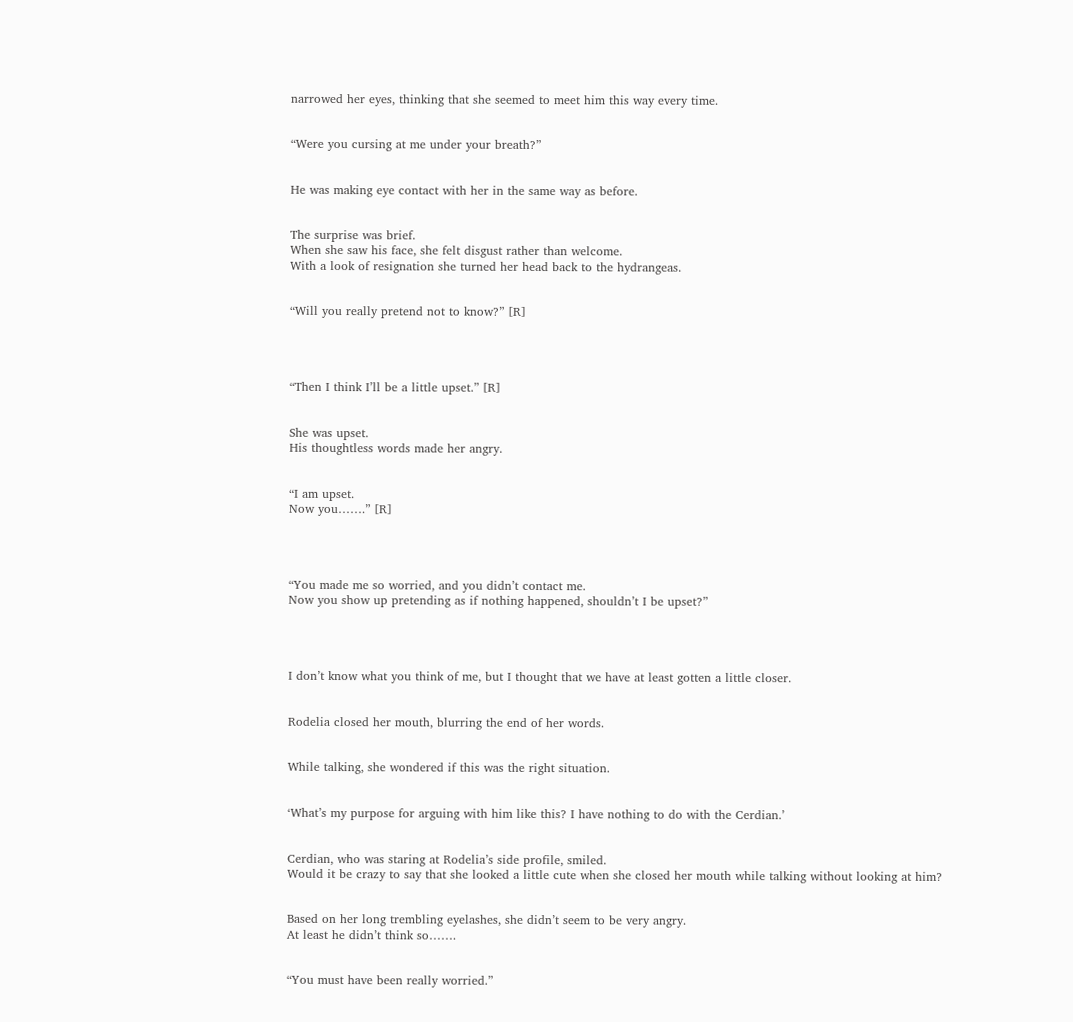narrowed her eyes, thinking that she seemed to meet him this way every time.


“Were you cursing at me under your breath?”


He was making eye contact with her in the same way as before.


The surprise was brief.
When she saw his face, she felt disgust rather than welcome.
With a look of resignation she turned her head back to the hydrangeas.


“Will you really pretend not to know?” [R]




“Then I think I’ll be a little upset.” [R]


She was upset.
His thoughtless words made her angry.


“I am upset.
Now you…….” [R]




“You made me so worried, and you didn’t contact me.
Now you show up pretending as if nothing happened, shouldn’t I be upset?”




I don’t know what you think of me, but I thought that we have at least gotten a little closer.


Rodelia closed her mouth, blurring the end of her words.


While talking, she wondered if this was the right situation.


‘What’s my purpose for arguing with him like this? I have nothing to do with the Cerdian.’


Cerdian, who was staring at Rodelia’s side profile, smiled.
Would it be crazy to say that she looked a little cute when she closed her mouth while talking without looking at him?


Based on her long trembling eyelashes, she didn’t seem to be very angry.
At least he didn’t think so…….


“You must have been really worried.”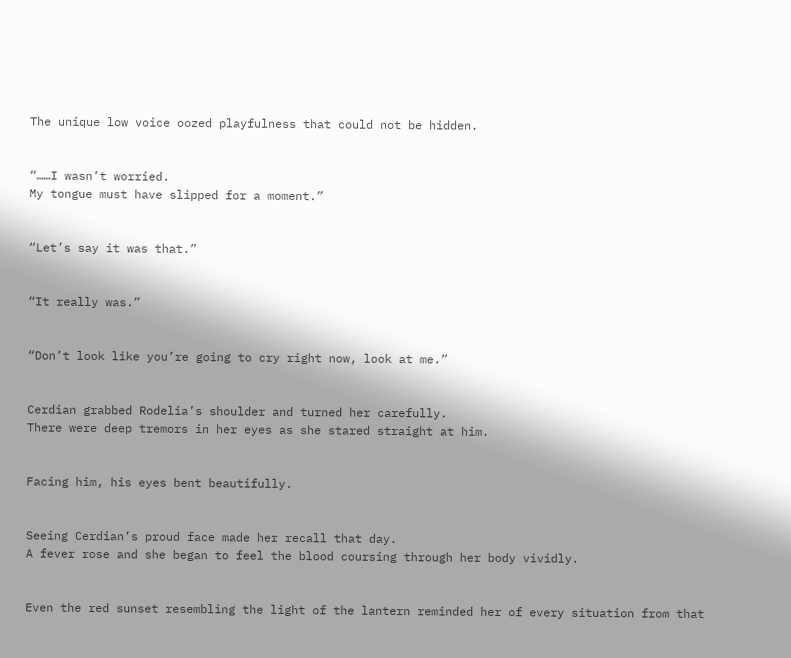The unique low voice oozed playfulness that could not be hidden.


“……I wasn’t worried.
My tongue must have slipped for a moment.”


“Let’s say it was that.”


“It really was.”


“Don’t look like you’re going to cry right now, look at me.”


Cerdian grabbed Rodelia’s shoulder and turned her carefully.
There were deep tremors in her eyes as she stared straight at him.


Facing him, his eyes bent beautifully.


Seeing Cerdian’s proud face made her recall that day.
A fever rose and she began to feel the blood coursing through her body vividly.


Even the red sunset resembling the light of the lantern reminded her of every situation from that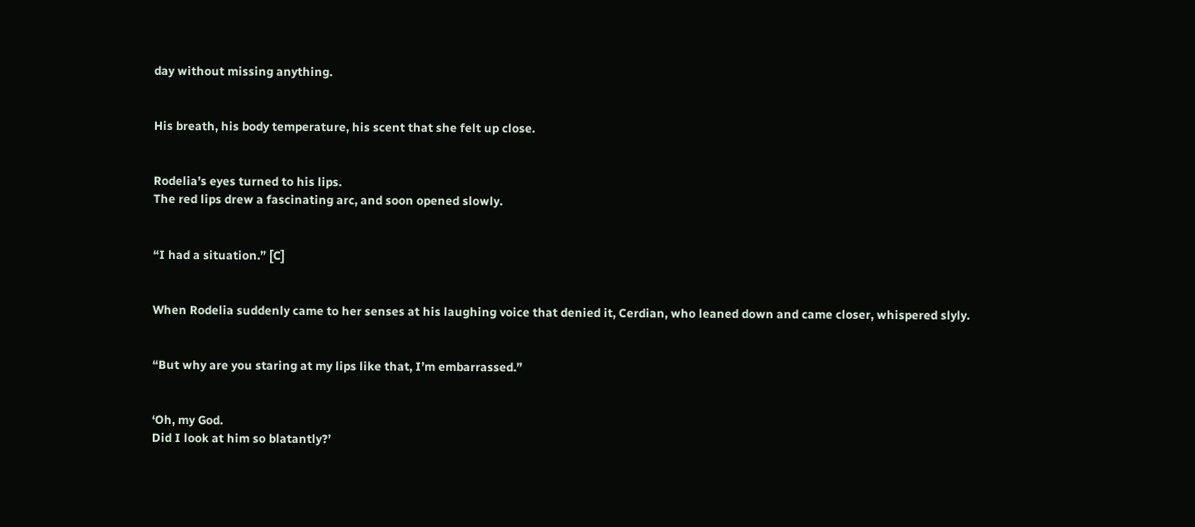day without missing anything.


His breath, his body temperature, his scent that she felt up close.


Rodelia’s eyes turned to his lips.
The red lips drew a fascinating arc, and soon opened slowly.


“I had a situation.” [C]


When Rodelia suddenly came to her senses at his laughing voice that denied it, Cerdian, who leaned down and came closer, whispered slyly.


“But why are you staring at my lips like that, I’m embarrassed.”


‘Oh, my God.
Did I look at him so blatantly?’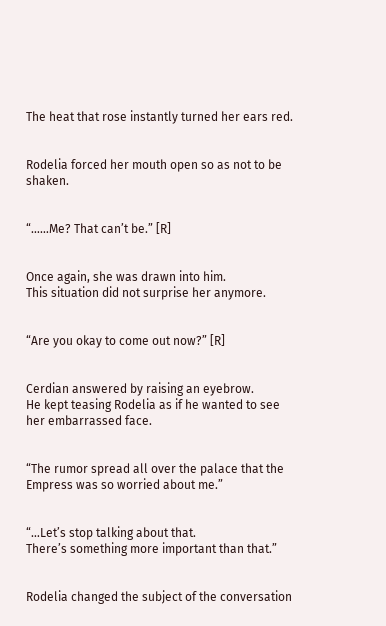The heat that rose instantly turned her ears red.


Rodelia forced her mouth open so as not to be shaken.


“……Me? That can’t be.” [R]


Once again, she was drawn into him.
This situation did not surprise her anymore.


“Are you okay to come out now?” [R]


Cerdian answered by raising an eyebrow.
He kept teasing Rodelia as if he wanted to see her embarrassed face.


“The rumor spread all over the palace that the Empress was so worried about me.”


“…Let’s stop talking about that.
There’s something more important than that.”


Rodelia changed the subject of the conversation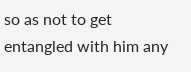so as not to get entangled with him any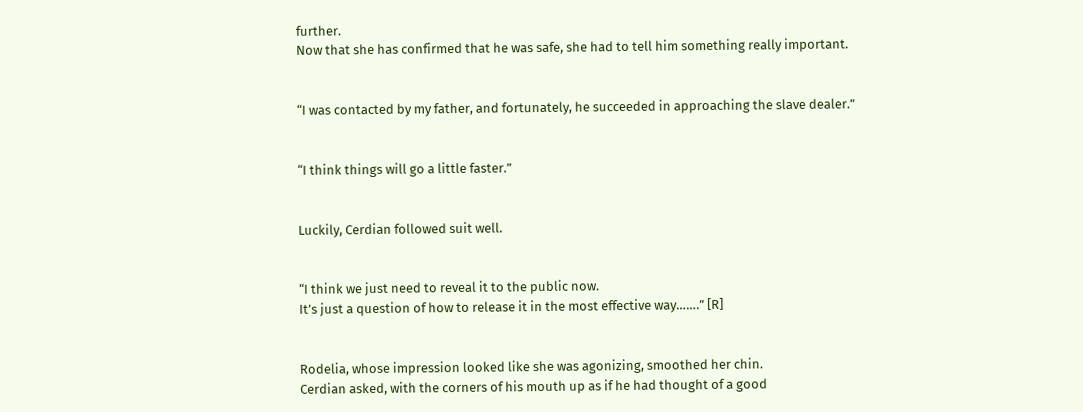further.
Now that she has confirmed that he was safe, she had to tell him something really important.


“I was contacted by my father, and fortunately, he succeeded in approaching the slave dealer.”


“I think things will go a little faster.”


Luckily, Cerdian followed suit well.


“I think we just need to reveal it to the public now.
It’s just a question of how to release it in the most effective way…….” [R]


Rodelia, whose impression looked like she was agonizing, smoothed her chin.
Cerdian asked, with the corners of his mouth up as if he had thought of a good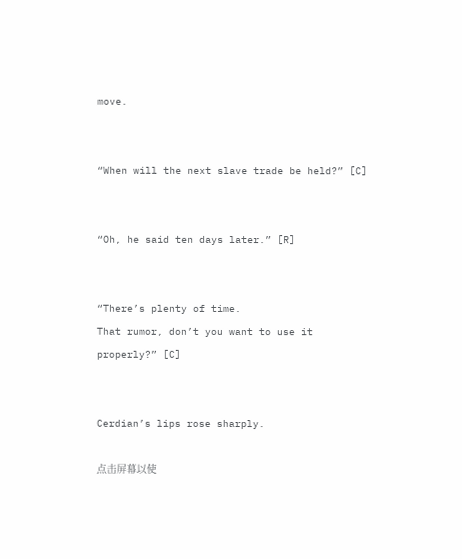move.


“When will the next slave trade be held?” [C]


“Oh, he said ten days later.” [R]


“There’s plenty of time.
That rumor, don’t you want to use it properly?” [C]


Cerdian’s lips rose sharply.

点击屏幕以使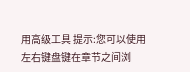用高级工具 提示:您可以使用左右键盘键在章节之间浏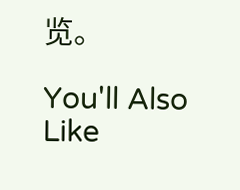览。

You'll Also Like